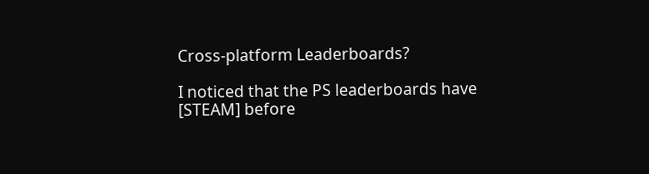Cross-platform Leaderboards?

I noticed that the PS leaderboards have [STEAM] before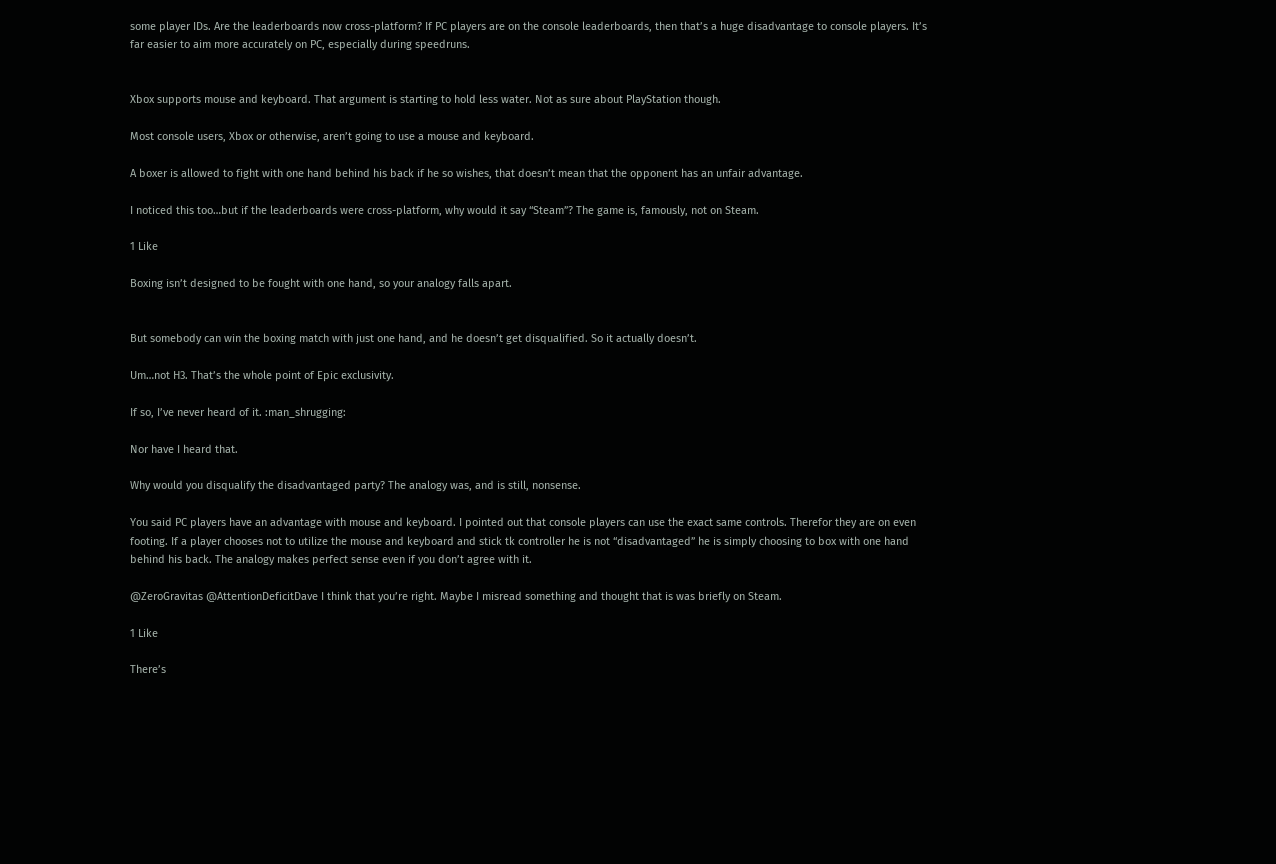some player IDs. Are the leaderboards now cross-platform? If PC players are on the console leaderboards, then that’s a huge disadvantage to console players. It’s far easier to aim more accurately on PC, especially during speedruns.


Xbox supports mouse and keyboard. That argument is starting to hold less water. Not as sure about PlayStation though.

Most console users, Xbox or otherwise, aren’t going to use a mouse and keyboard.

A boxer is allowed to fight with one hand behind his back if he so wishes, that doesn’t mean that the opponent has an unfair advantage.

I noticed this too…but if the leaderboards were cross-platform, why would it say “Steam”? The game is, famously, not on Steam.

1 Like

Boxing isn’t designed to be fought with one hand, so your analogy falls apart.


But somebody can win the boxing match with just one hand, and he doesn’t get disqualified. So it actually doesn’t.

Um…not H3. That’s the whole point of Epic exclusivity.

If so, I’ve never heard of it. :man_shrugging:

Nor have I heard that.

Why would you disqualify the disadvantaged party? The analogy was, and is still, nonsense.

You said PC players have an advantage with mouse and keyboard. I pointed out that console players can use the exact same controls. Therefor they are on even footing. If a player chooses not to utilize the mouse and keyboard and stick tk controller he is not “disadvantaged” he is simply choosing to box with one hand behind his back. The analogy makes perfect sense even if you don’t agree with it.

@ZeroGravitas @AttentionDeficitDave I think that you’re right. Maybe I misread something and thought that is was briefly on Steam.

1 Like

There’s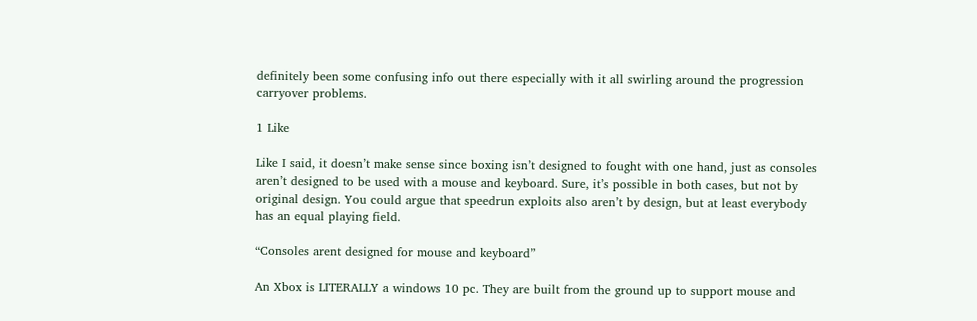definitely been some confusing info out there especially with it all swirling around the progression carryover problems.

1 Like

Like I said, it doesn’t make sense since boxing isn’t designed to fought with one hand, just as consoles aren’t designed to be used with a mouse and keyboard. Sure, it’s possible in both cases, but not by original design. You could argue that speedrun exploits also aren’t by design, but at least everybody has an equal playing field.

“Consoles arent designed for mouse and keyboard”

An Xbox is LITERALLY a windows 10 pc. They are built from the ground up to support mouse and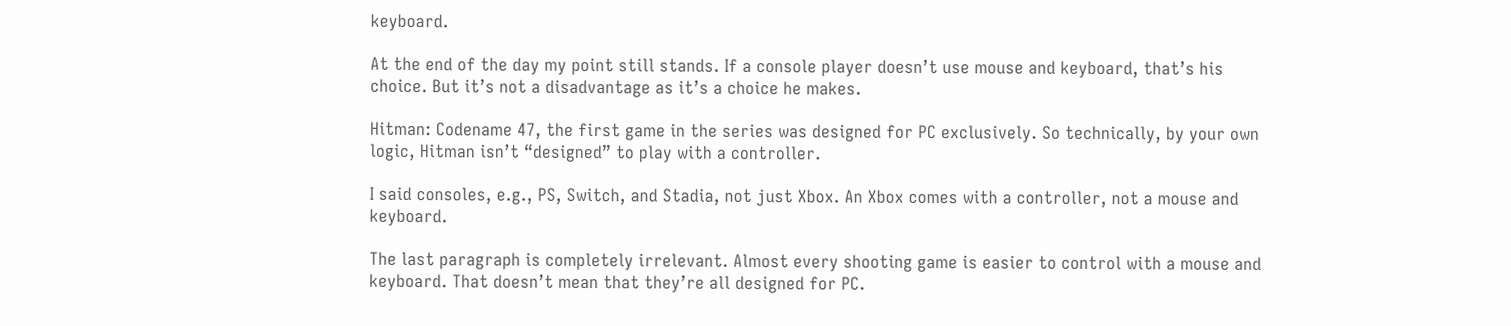keyboard.

At the end of the day my point still stands. If a console player doesn’t use mouse and keyboard, that’s his choice. But it’s not a disadvantage as it’s a choice he makes.

Hitman: Codename 47, the first game in the series was designed for PC exclusively. So technically, by your own logic, Hitman isn’t “designed” to play with a controller.

I said consoles, e.g., PS, Switch, and Stadia, not just Xbox. An Xbox comes with a controller, not a mouse and keyboard.

The last paragraph is completely irrelevant. Almost every shooting game is easier to control with a mouse and keyboard. That doesn’t mean that they’re all designed for PC.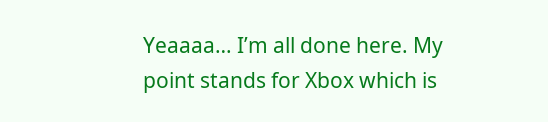Yeaaaa… I’m all done here. My point stands for Xbox which is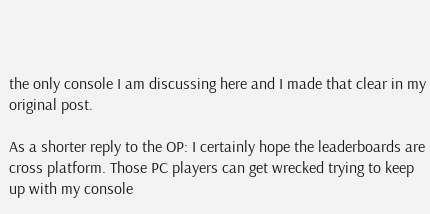the only console I am discussing here and I made that clear in my original post.

As a shorter reply to the OP: I certainly hope the leaderboards are cross platform. Those PC players can get wrecked trying to keep up with my console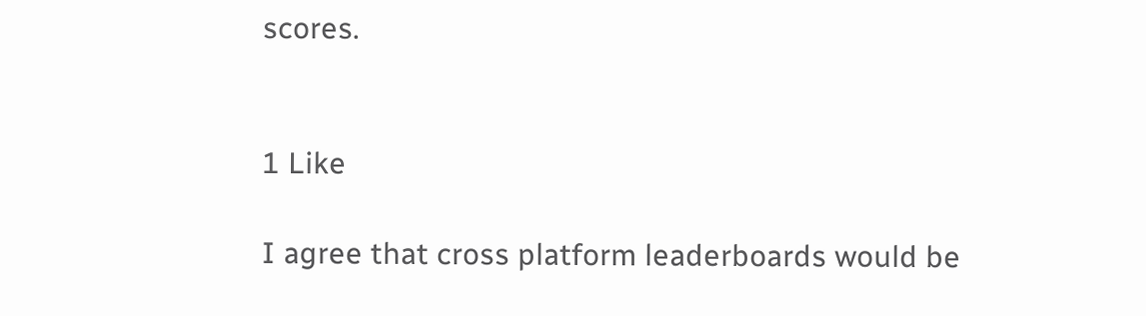scores.


1 Like

I agree that cross platform leaderboards would be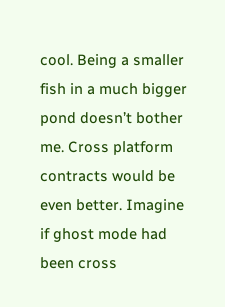cool. Being a smaller fish in a much bigger pond doesn’t bother me. Cross platform contracts would be even better. Imagine if ghost mode had been cross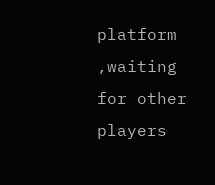platform ,waiting for other players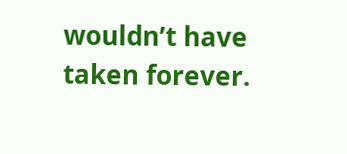wouldn’t have taken forever.